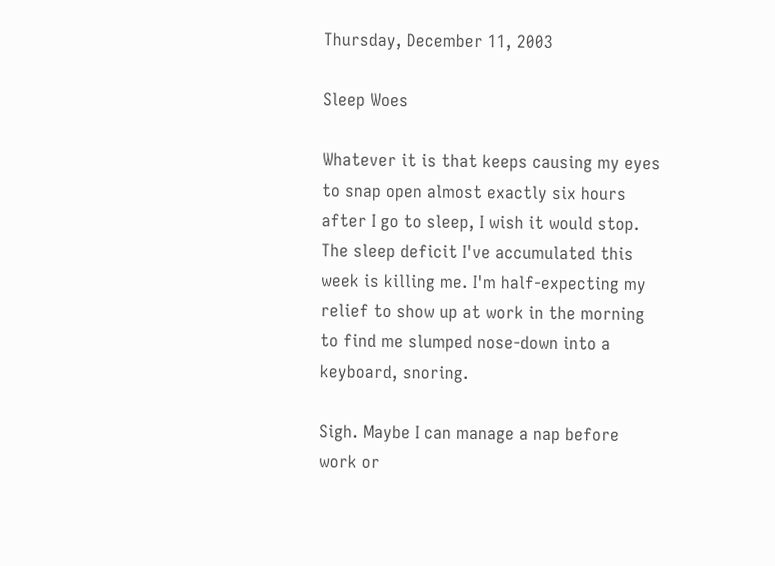Thursday, December 11, 2003

Sleep Woes

Whatever it is that keeps causing my eyes to snap open almost exactly six hours after I go to sleep, I wish it would stop. The sleep deficit I've accumulated this week is killing me. I'm half-expecting my relief to show up at work in the morning to find me slumped nose-down into a keyboard, snoring.

Sigh. Maybe I can manage a nap before work or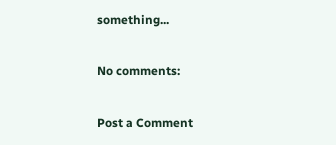something...

No comments:

Post a Comment